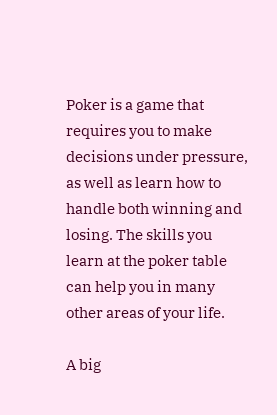Poker is a game that requires you to make decisions under pressure, as well as learn how to handle both winning and losing. The skills you learn at the poker table can help you in many other areas of your life.

A big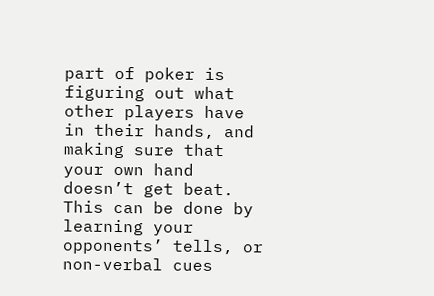part of poker is figuring out what other players have in their hands, and making sure that your own hand doesn’t get beat. This can be done by learning your opponents’ tells, or non-verbal cues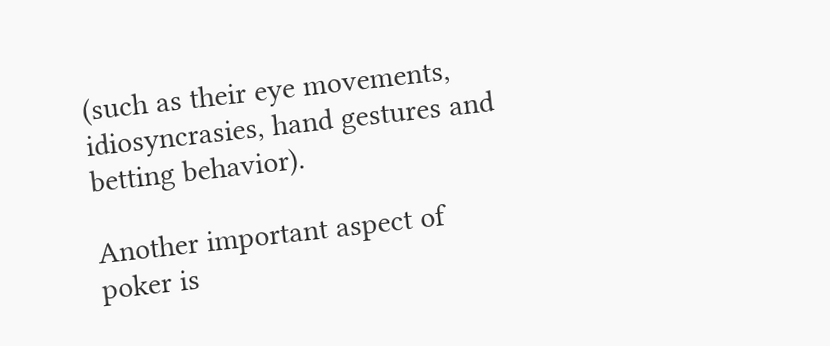(such as their eye movements, idiosyncrasies, hand gestures and betting behavior).

Another important aspect of poker is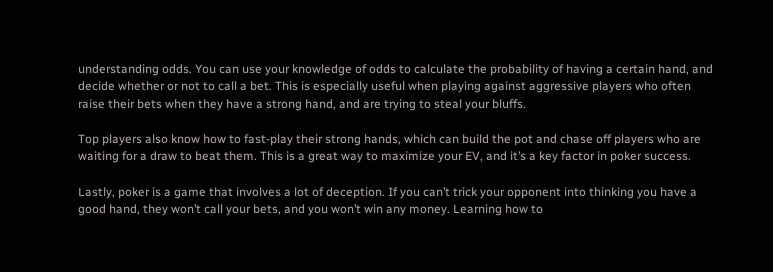understanding odds. You can use your knowledge of odds to calculate the probability of having a certain hand, and decide whether or not to call a bet. This is especially useful when playing against aggressive players who often raise their bets when they have a strong hand, and are trying to steal your bluffs.

Top players also know how to fast-play their strong hands, which can build the pot and chase off players who are waiting for a draw to beat them. This is a great way to maximize your EV, and it’s a key factor in poker success.

Lastly, poker is a game that involves a lot of deception. If you can’t trick your opponent into thinking you have a good hand, they won’t call your bets, and you won’t win any money. Learning how to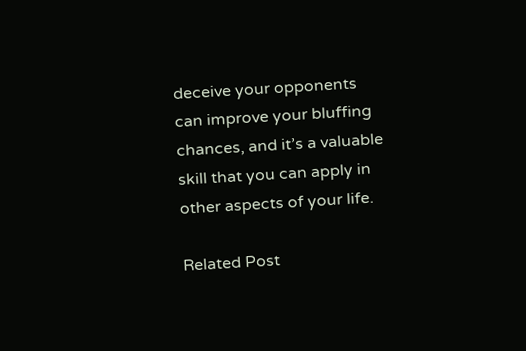deceive your opponents can improve your bluffing chances, and it’s a valuable skill that you can apply in other aspects of your life.

Related Post